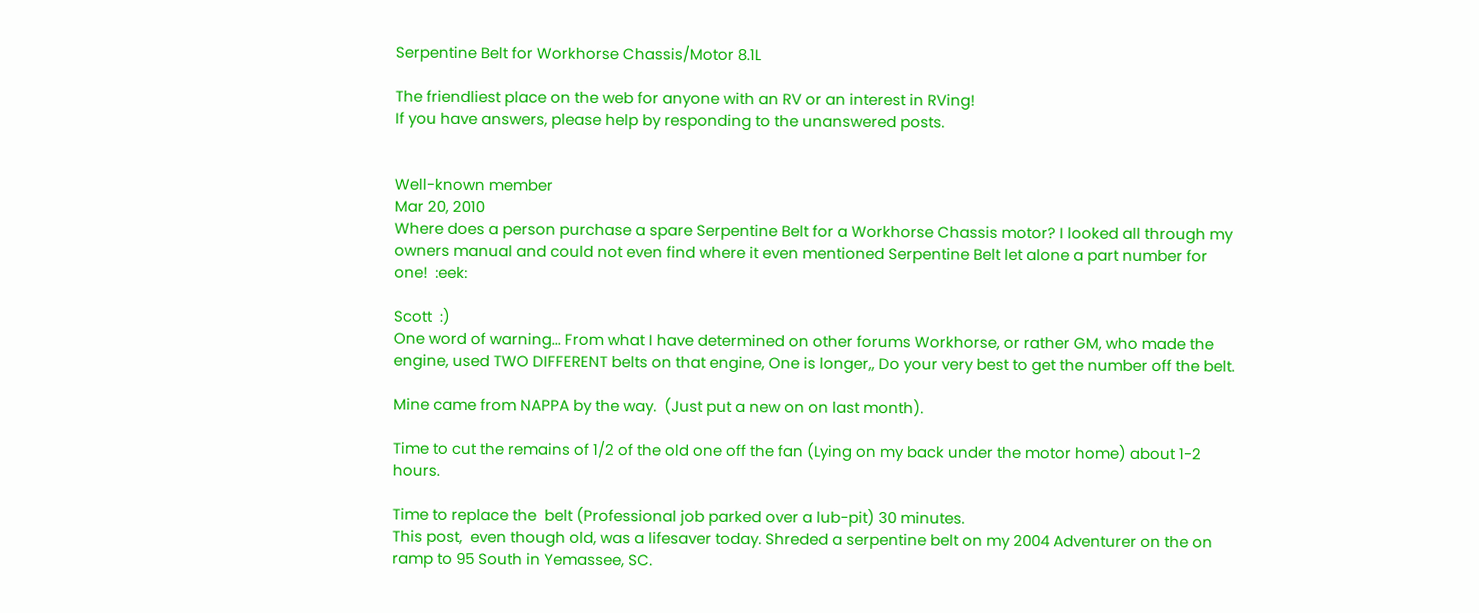Serpentine Belt for Workhorse Chassis/Motor 8.1L

The friendliest place on the web for anyone with an RV or an interest in RVing!
If you have answers, please help by responding to the unanswered posts.


Well-known member
Mar 20, 2010
Where does a person purchase a spare Serpentine Belt for a Workhorse Chassis motor? I looked all through my owners manual and could not even find where it even mentioned Serpentine Belt let alone a part number for one!  :eek:

Scott  :)
One word of warning... From what I have determined on other forums Workhorse, or rather GM, who made the engine, used TWO DIFFERENT belts on that engine, One is longer,, Do your very best to get the number off the belt.

Mine came from NAPPA by the way.  (Just put a new on on last month).

Time to cut the remains of 1/2 of the old one off the fan (Lying on my back under the motor home) about 1-2 hours.

Time to replace the  belt (Professional job parked over a lub-pit) 30 minutes.
This post,  even though old, was a lifesaver today. Shreded a serpentine belt on my 2004 Adventurer on the on ramp to 95 South in Yemassee, SC.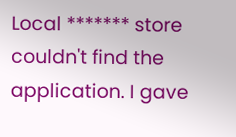Local ******* store couldn't find the application. I gave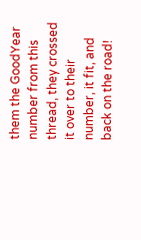them the GoodYear number from this thread, they crossed it over to their  number, it fit, and back on the road!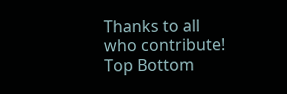Thanks to all who contribute!
Top Bottom